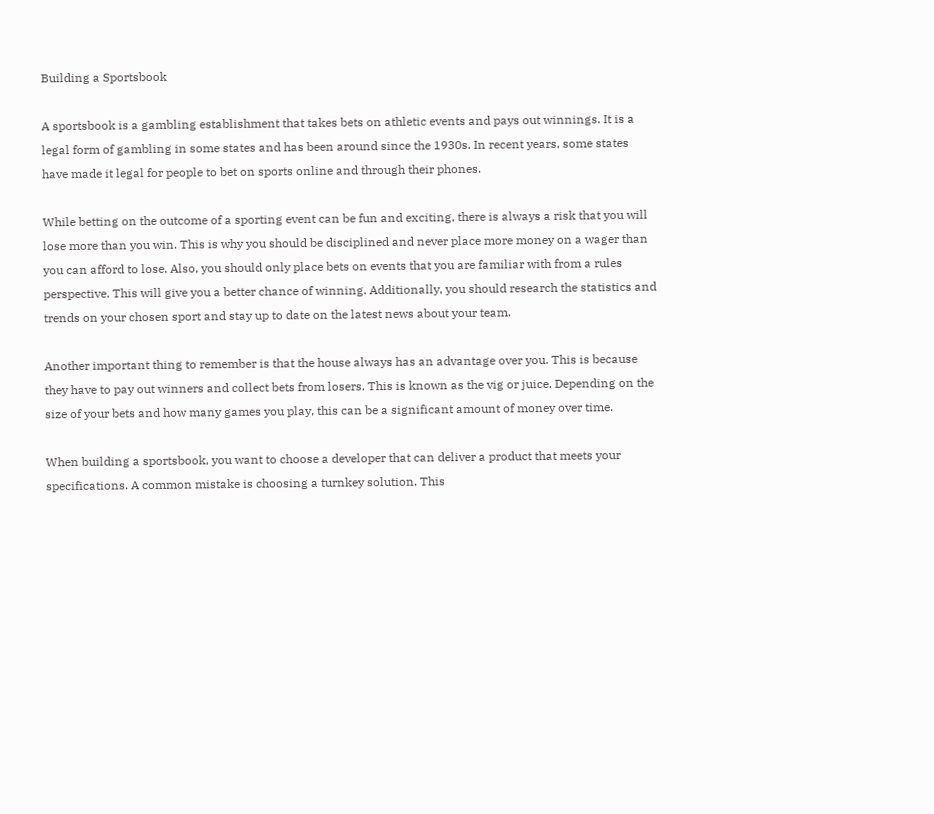Building a Sportsbook

A sportsbook is a gambling establishment that takes bets on athletic events and pays out winnings. It is a legal form of gambling in some states and has been around since the 1930s. In recent years, some states have made it legal for people to bet on sports online and through their phones.

While betting on the outcome of a sporting event can be fun and exciting, there is always a risk that you will lose more than you win. This is why you should be disciplined and never place more money on a wager than you can afford to lose. Also, you should only place bets on events that you are familiar with from a rules perspective. This will give you a better chance of winning. Additionally, you should research the statistics and trends on your chosen sport and stay up to date on the latest news about your team.

Another important thing to remember is that the house always has an advantage over you. This is because they have to pay out winners and collect bets from losers. This is known as the vig or juice. Depending on the size of your bets and how many games you play, this can be a significant amount of money over time.

When building a sportsbook, you want to choose a developer that can deliver a product that meets your specifications. A common mistake is choosing a turnkey solution. This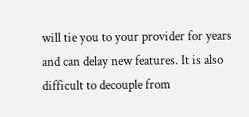will tie you to your provider for years and can delay new features. It is also difficult to decouple from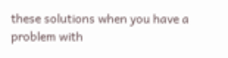these solutions when you have a problem with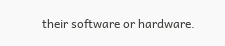their software or hardware.